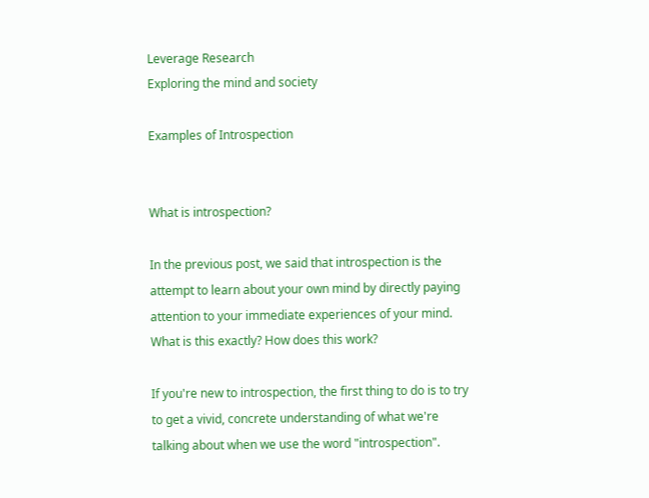Leverage Research
Exploring the mind and society

Examples of Introspection


What is introspection?

In the previous post, we said that introspection is the attempt to learn about your own mind by directly paying attention to your immediate experiences of your mind. What is this exactly? How does this work?

If you're new to introspection, the first thing to do is to try to get a vivid, concrete understanding of what we're talking about when we use the word "introspection".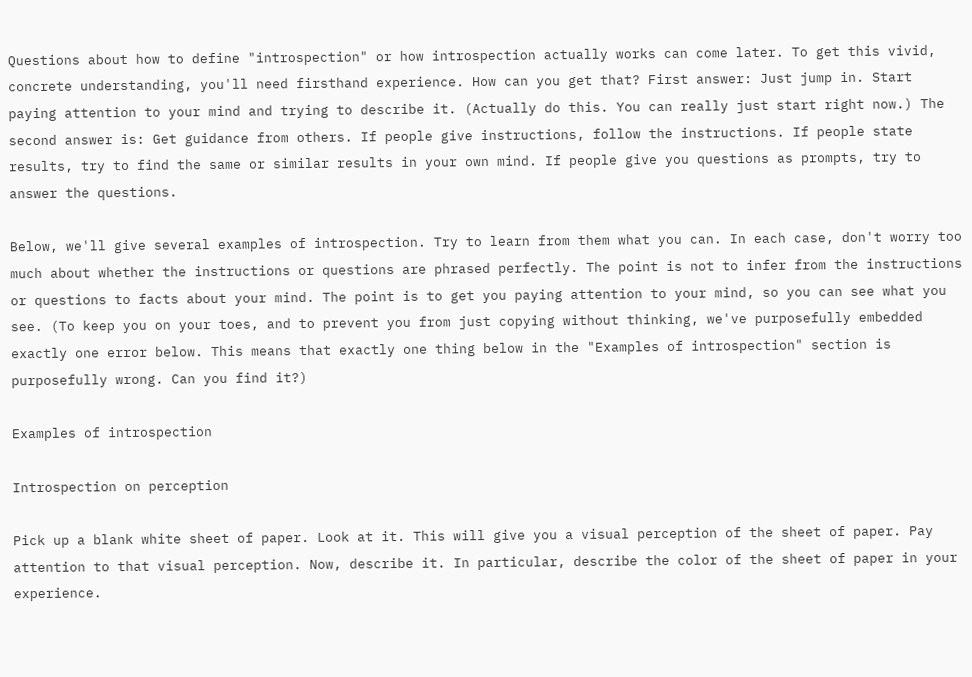Questions about how to define "introspection" or how introspection actually works can come later. To get this vivid, concrete understanding, you'll need firsthand experience. How can you get that? First answer: Just jump in. Start paying attention to your mind and trying to describe it. (Actually do this. You can really just start right now.) The second answer is: Get guidance from others. If people give instructions, follow the instructions. If people state results, try to find the same or similar results in your own mind. If people give you questions as prompts, try to answer the questions.

Below, we'll give several examples of introspection. Try to learn from them what you can. In each case, don't worry too much about whether the instructions or questions are phrased perfectly. The point is not to infer from the instructions or questions to facts about your mind. The point is to get you paying attention to your mind, so you can see what you see. (To keep you on your toes, and to prevent you from just copying without thinking, we've purposefully embedded exactly one error below. This means that exactly one thing below in the "Examples of introspection" section is purposefully wrong. Can you find it?)

Examples of introspection

Introspection on perception

Pick up a blank white sheet of paper. Look at it. This will give you a visual perception of the sheet of paper. Pay attention to that visual perception. Now, describe it. In particular, describe the color of the sheet of paper in your experience.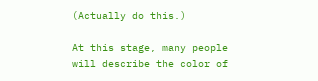(Actually do this.)

At this stage, many people will describe the color of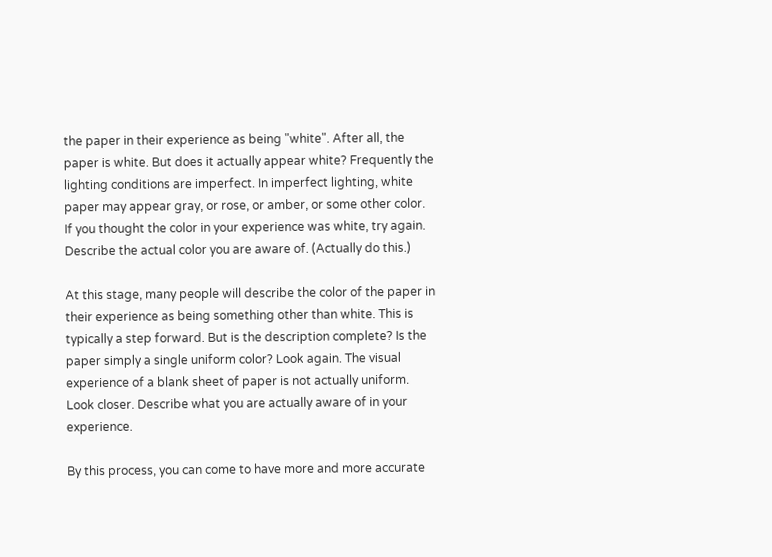the paper in their experience as being "white". After all, the paper is white. But does it actually appear white? Frequently the lighting conditions are imperfect. In imperfect lighting, white paper may appear gray, or rose, or amber, or some other color. If you thought the color in your experience was white, try again. Describe the actual color you are aware of. (Actually do this.)

At this stage, many people will describe the color of the paper in their experience as being something other than white. This is typically a step forward. But is the description complete? Is the paper simply a single uniform color? Look again. The visual experience of a blank sheet of paper is not actually uniform. Look closer. Describe what you are actually aware of in your experience.

By this process, you can come to have more and more accurate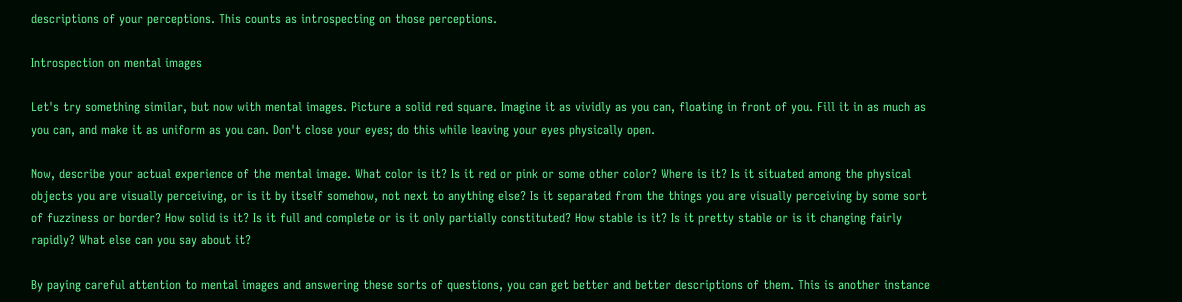descriptions of your perceptions. This counts as introspecting on those perceptions.

Introspection on mental images

Let's try something similar, but now with mental images. Picture a solid red square. Imagine it as vividly as you can, floating in front of you. Fill it in as much as you can, and make it as uniform as you can. Don't close your eyes; do this while leaving your eyes physically open.

Now, describe your actual experience of the mental image. What color is it? Is it red or pink or some other color? Where is it? Is it situated among the physical objects you are visually perceiving, or is it by itself somehow, not next to anything else? Is it separated from the things you are visually perceiving by some sort of fuzziness or border? How solid is it? Is it full and complete or is it only partially constituted? How stable is it? Is it pretty stable or is it changing fairly rapidly? What else can you say about it?

By paying careful attention to mental images and answering these sorts of questions, you can get better and better descriptions of them. This is another instance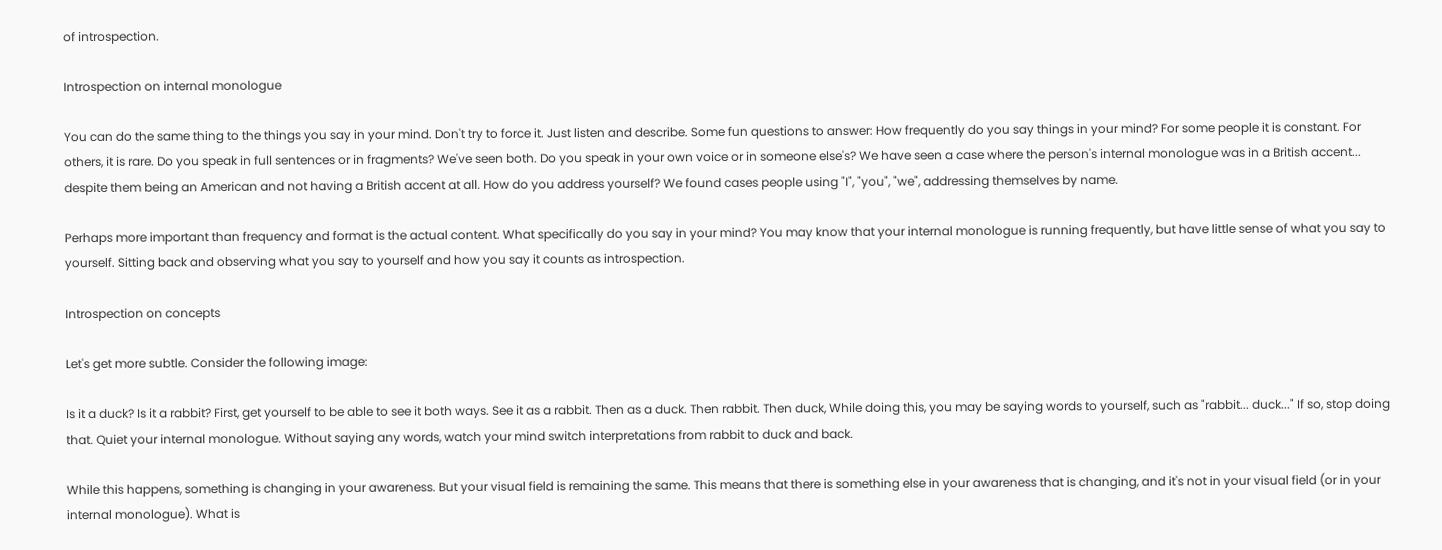of introspection.

Introspection on internal monologue

You can do the same thing to the things you say in your mind. Don't try to force it. Just listen and describe. Some fun questions to answer: How frequently do you say things in your mind? For some people it is constant. For others, it is rare. Do you speak in full sentences or in fragments? We've seen both. Do you speak in your own voice or in someone else's? We have seen a case where the person's internal monologue was in a British accent... despite them being an American and not having a British accent at all. How do you address yourself? We found cases people using "I", "you", "we", addressing themselves by name.

Perhaps more important than frequency and format is the actual content. What specifically do you say in your mind? You may know that your internal monologue is running frequently, but have little sense of what you say to yourself. Sitting back and observing what you say to yourself and how you say it counts as introspection.

Introspection on concepts

Let's get more subtle. Consider the following image:

Is it a duck? Is it a rabbit? First, get yourself to be able to see it both ways. See it as a rabbit. Then as a duck. Then rabbit. Then duck, While doing this, you may be saying words to yourself, such as "rabbit... duck..." If so, stop doing that. Quiet your internal monologue. Without saying any words, watch your mind switch interpretations from rabbit to duck and back.

While this happens, something is changing in your awareness. But your visual field is remaining the same. This means that there is something else in your awareness that is changing, and it's not in your visual field (or in your internal monologue). What is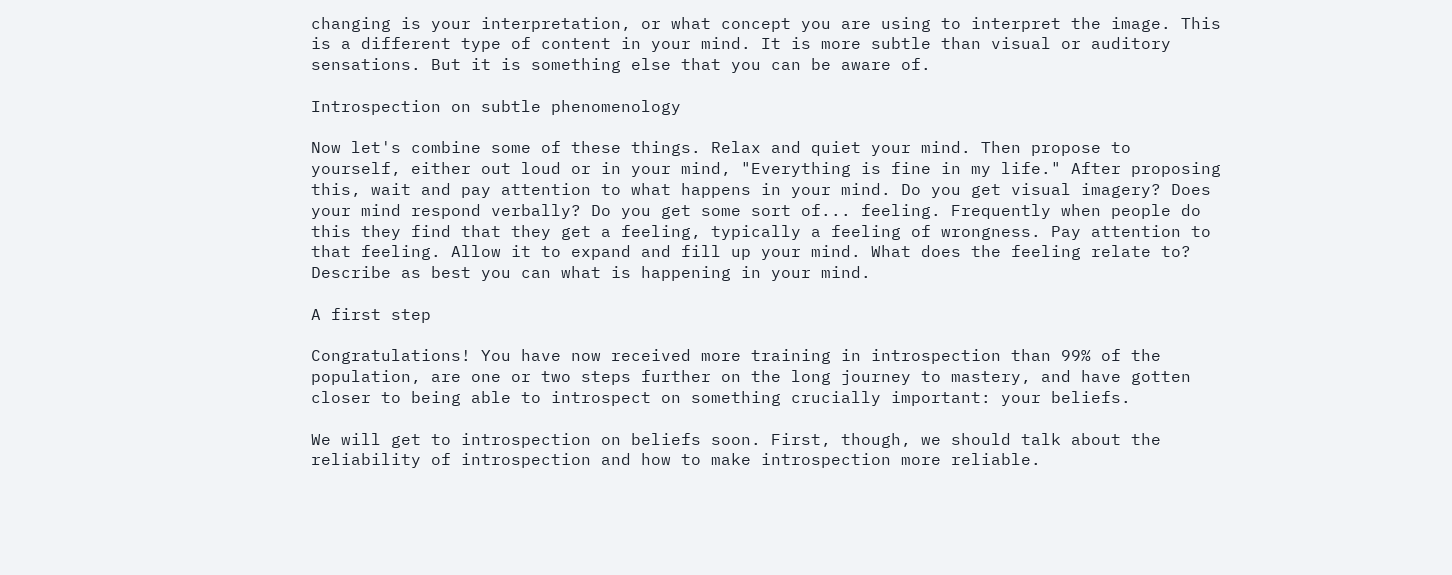changing is your interpretation, or what concept you are using to interpret the image. This is a different type of content in your mind. It is more subtle than visual or auditory sensations. But it is something else that you can be aware of.

Introspection on subtle phenomenology

Now let's combine some of these things. Relax and quiet your mind. Then propose to yourself, either out loud or in your mind, "Everything is fine in my life." After proposing this, wait and pay attention to what happens in your mind. Do you get visual imagery? Does your mind respond verbally? Do you get some sort of... feeling. Frequently when people do this they find that they get a feeling, typically a feeling of wrongness. Pay attention to that feeling. Allow it to expand and fill up your mind. What does the feeling relate to? Describe as best you can what is happening in your mind.

A first step

Congratulations! You have now received more training in introspection than 99% of the population, are one or two steps further on the long journey to mastery, and have gotten closer to being able to introspect on something crucially important: your beliefs.

We will get to introspection on beliefs soon. First, though, we should talk about the reliability of introspection and how to make introspection more reliable.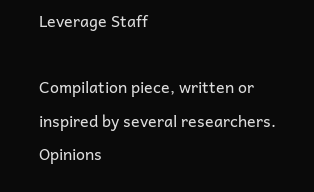Leverage Staff

Compilation piece, written or inspired by several researchers. Opinions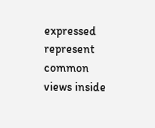expressed represent common views inside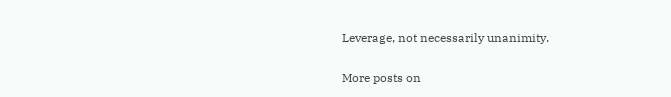Leverage, not necessarily unanimity.

More posts on